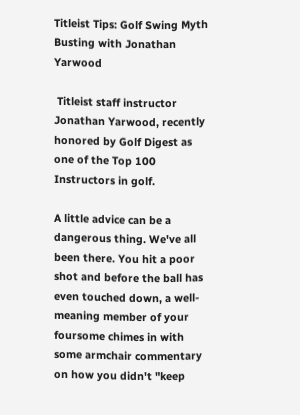Titleist Tips: Golf Swing Myth Busting with Jonathan Yarwood

 Titleist staff instructor Jonathan Yarwood, recently honored by Golf Digest as one of the Top 100 Instructors in golf.

A little advice can be a dangerous thing. We've all been there. You hit a poor shot and before the ball has even touched down, a well-meaning member of your foursome chimes in with some armchair commentary on how you didn't "keep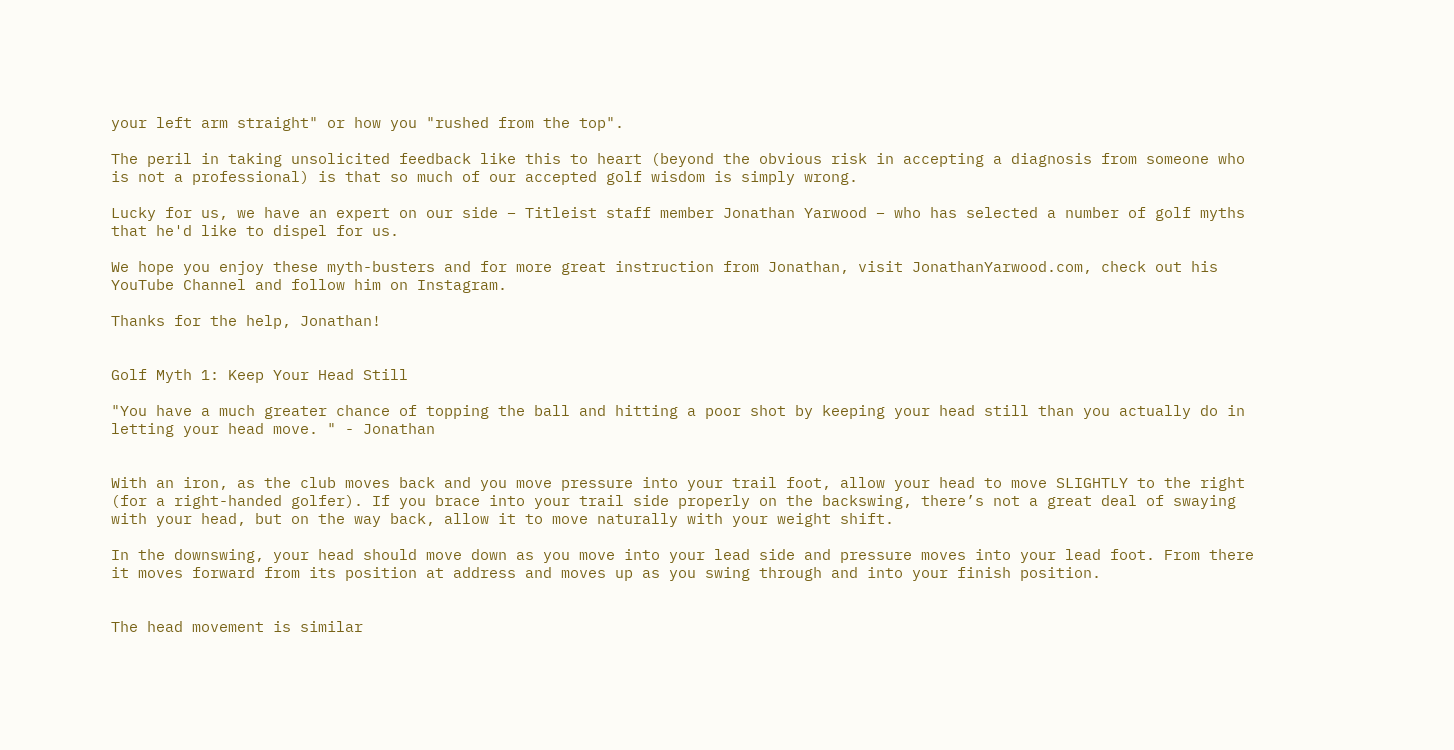your left arm straight" or how you "rushed from the top".

The peril in taking unsolicited feedback like this to heart (beyond the obvious risk in accepting a diagnosis from someone who is not a professional) is that so much of our accepted golf wisdom is simply wrong.

Lucky for us, we have an expert on our side – Titleist staff member Jonathan Yarwood – who has selected a number of golf myths that he'd like to dispel for us.

We hope you enjoy these myth-busters and for more great instruction from Jonathan, visit JonathanYarwood.com, check out his YouTube Channel and follow him on Instagram.

Thanks for the help, Jonathan!


Golf Myth 1: Keep Your Head Still

"You have a much greater chance of topping the ball and hitting a poor shot by keeping your head still than you actually do in letting your head move. " - Jonathan


With an iron, as the club moves back and you move pressure into your trail foot, allow your head to move SLIGHTLY to the right (for a right-handed golfer). If you brace into your trail side properly on the backswing, there’s not a great deal of swaying with your head, but on the way back, allow it to move naturally with your weight shift.

In the downswing, your head should move down as you move into your lead side and pressure moves into your lead foot. From there it moves forward from its position at address and moves up as you swing through and into your finish position.


The head movement is similar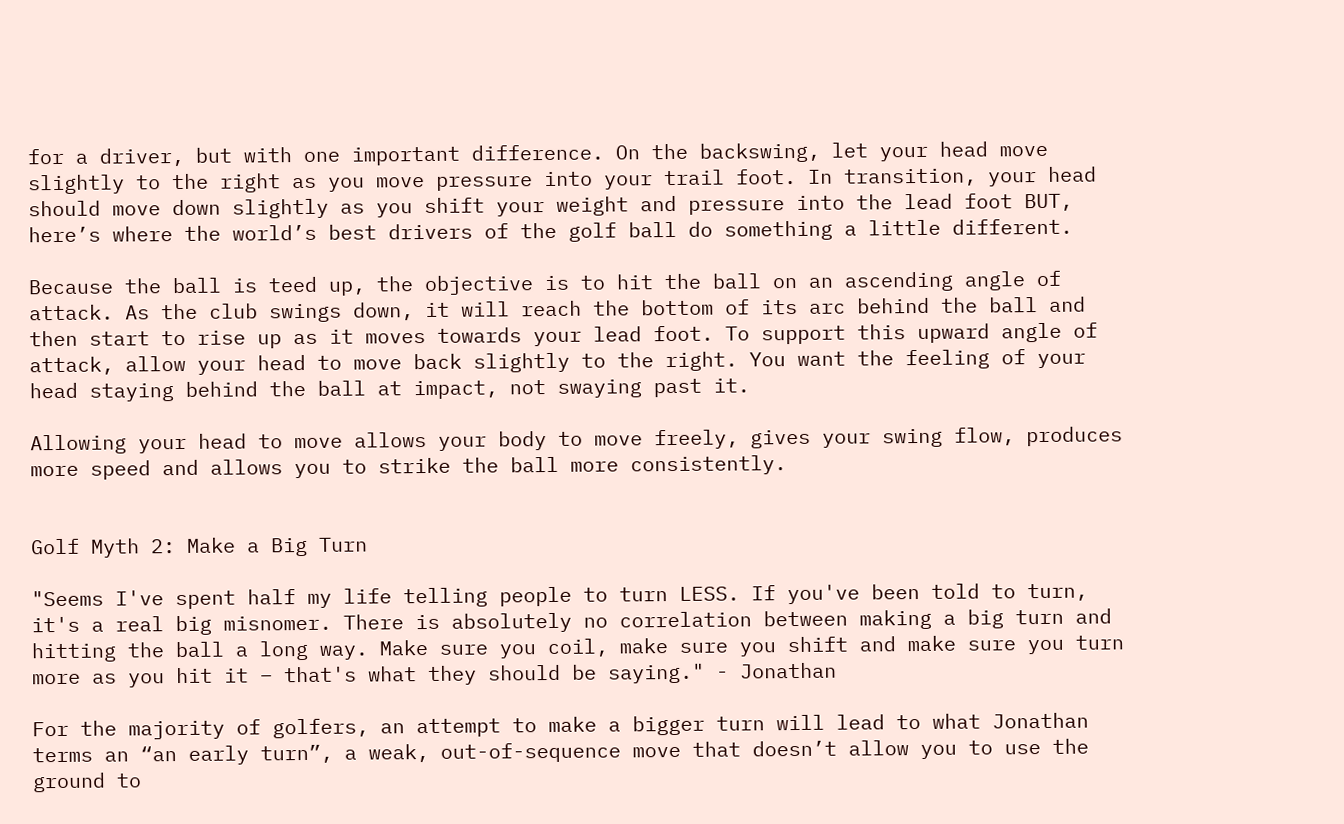for a driver, but with one important difference. On the backswing, let your head move slightly to the right as you move pressure into your trail foot. In transition, your head should move down slightly as you shift your weight and pressure into the lead foot BUT, here’s where the world’s best drivers of the golf ball do something a little different.

Because the ball is teed up, the objective is to hit the ball on an ascending angle of attack. As the club swings down, it will reach the bottom of its arc behind the ball and then start to rise up as it moves towards your lead foot. To support this upward angle of attack, allow your head to move back slightly to the right. You want the feeling of your head staying behind the ball at impact, not swaying past it.

Allowing your head to move allows your body to move freely, gives your swing flow, produces more speed and allows you to strike the ball more consistently.


Golf Myth 2: Make a Big Turn

"Seems I've spent half my life telling people to turn LESS. If you've been told to turn, it's a real big misnomer. There is absolutely no correlation between making a big turn and hitting the ball a long way. Make sure you coil, make sure you shift and make sure you turn more as you hit it – that's what they should be saying." - Jonathan

For the majority of golfers, an attempt to make a bigger turn will lead to what Jonathan terms an “an early turn”, a weak, out-of-sequence move that doesn’t allow you to use the ground to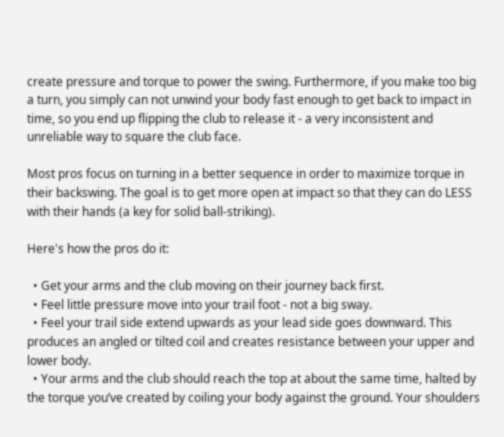create pressure and torque to power the swing. Furthermore, if you make too big a turn, you simply can not unwind your body fast enough to get back to impact in time, so you end up flipping the club to release it - a very inconsistent and unreliable way to square the club face.

Most pros focus on turning in a better sequence in order to maximize torque in their backswing. The goal is to get more open at impact so that they can do LESS with their hands (a key for solid ball-striking).

Here's how the pros do it:

  • Get your arms and the club moving on their journey back first.
  • Feel little pressure move into your trail foot - not a big sway.
  • Feel your trail side extend upwards as your lead side goes downward. This produces an angled or tilted coil and creates resistance between your upper and lower body.
  • Your arms and the club should reach the top at about the same time, halted by the torque you’ve created by coiling your body against the ground. Your shoulders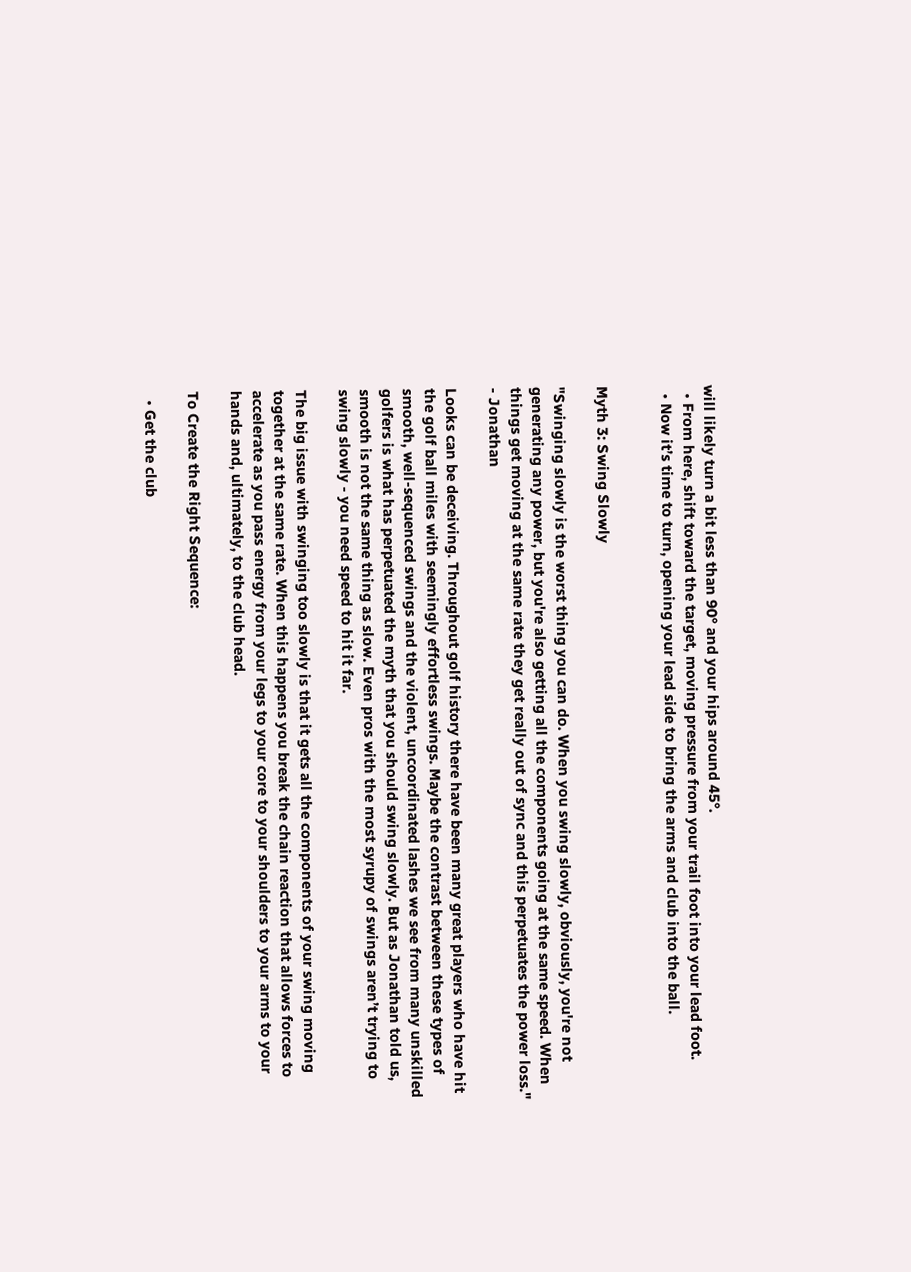will likely turn a bit less than 90° and your hips around 45°.
  • From here, shift toward the target, moving pressure from your trail foot into your lead foot.
  • Now it’s time to turn, opening your lead side to bring the arms and club into the ball.


Myth 3: Swing Slowly

"Swinging slowly is the worst thing you can do. When you swing slowly, obviously, you're not generating any power, but you're also getting all the components going at the same speed. When things get moving at the same rate they get really out of sync and this perpetuates the power loss." - Jonathan

Looks can be deceiving. Throughout golf history there have been many great players who have hit the golf ball miles with seemingly effortless swings. Maybe the contrast between these types of smooth, well-sequenced swings and the violent, uncoordinated lashes we see from many unskilled golfers is what has perpetuated the myth that you should swing slowly. But as Jonathan told us, smooth is not the same thing as slow. Even pros with the most syrupy of swings aren’t trying to swing slowly - you need speed to hit it far.

The big issue with swinging too slowly is that it gets all the components of your swing moving together at the same rate. When this happens you break the chain reaction that allows forces to accelerate as you pass energy from your legs to your core to your shoulders to your arms to your hands and, ultimately, to the club head.

To Create the Right Sequence:

  • Get the club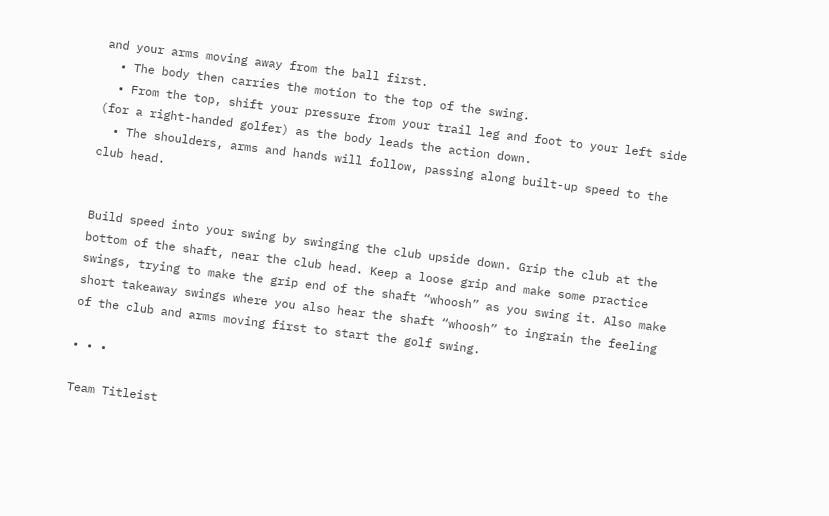and your arms moving away from the ball first.
  • The body then carries the motion to the top of the swing.
  • From the top, shift your pressure from your trail leg and foot to your left side (for a right-handed golfer) as the body leads the action down.
  • The shoulders, arms and hands will follow, passing along built-up speed to the club head.


Build speed into your swing by swinging the club upside down. Grip the club at the bottom of the shaft, near the club head. Keep a loose grip and make some practice swings, trying to make the grip end of the shaft “whoosh” as you swing it. Also make short takeaway swings where you also hear the shaft “whoosh” to ingrain the feeling of the club and arms moving first to start the golf swing.

• • •

Team Titleist